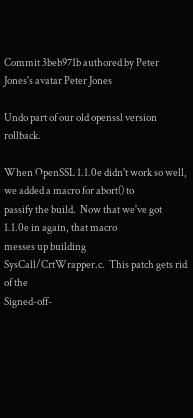Commit 3beb971b authored by Peter Jones's avatar Peter Jones

Undo part of our old openssl version rollback.

When OpenSSL 1.1.0e didn't work so well, we added a macro for abort() to
passify the build.  Now that we've got 1.1.0e in again, that macro
messes up building SysCall/CrtWrapper.c.  This patch gets rid of the
Signed-off-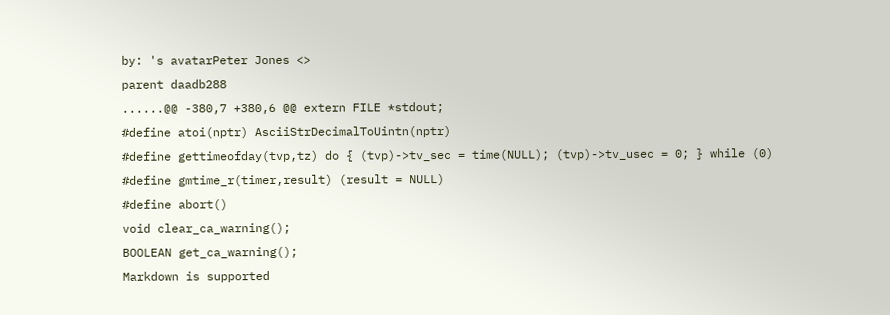by: 's avatarPeter Jones <>
parent daadb288
......@@ -380,7 +380,6 @@ extern FILE *stdout;
#define atoi(nptr) AsciiStrDecimalToUintn(nptr)
#define gettimeofday(tvp,tz) do { (tvp)->tv_sec = time(NULL); (tvp)->tv_usec = 0; } while (0)
#define gmtime_r(timer,result) (result = NULL)
#define abort()
void clear_ca_warning();
BOOLEAN get_ca_warning();
Markdown is supported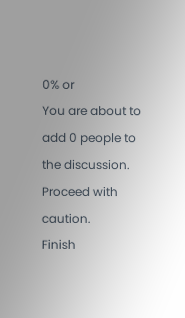0% or
You are about to add 0 people to the discussion. Proceed with caution.
Finish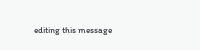editing this message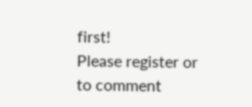first!
Please register or to comment